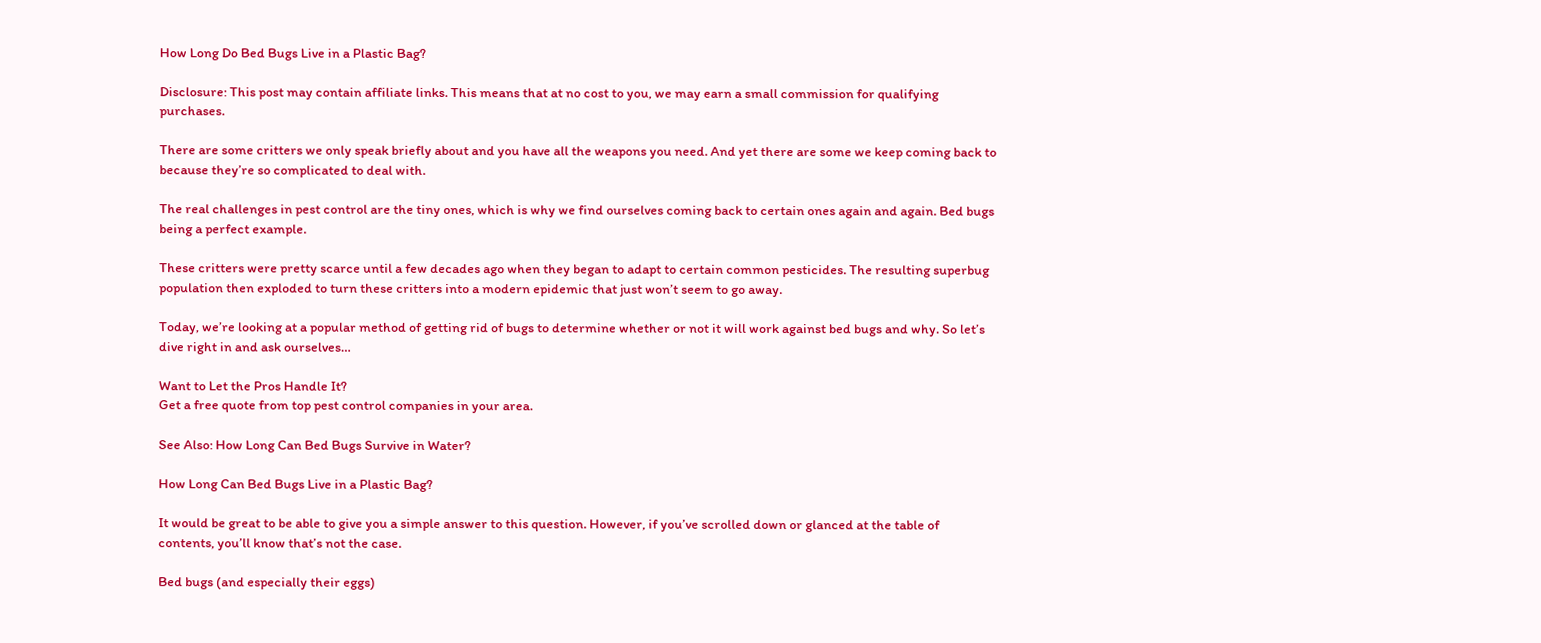How Long Do Bed Bugs Live in a Plastic Bag?

Disclosure: This post may contain affiliate links. This means that at no cost to you, we may earn a small commission for qualifying purchases.

There are some critters we only speak briefly about and you have all the weapons you need. And yet there are some we keep coming back to because they’re so complicated to deal with.

The real challenges in pest control are the tiny ones, which is why we find ourselves coming back to certain ones again and again. Bed bugs being a perfect example.

These critters were pretty scarce until a few decades ago when they began to adapt to certain common pesticides. The resulting superbug population then exploded to turn these critters into a modern epidemic that just won’t seem to go away.

Today, we’re looking at a popular method of getting rid of bugs to determine whether or not it will work against bed bugs and why. So let’s dive right in and ask ourselves…

Want to Let the Pros Handle It?
Get a free quote from top pest control companies in your area.

See Also: How Long Can Bed Bugs Survive in Water?

How Long Can Bed Bugs Live in a Plastic Bag?

It would be great to be able to give you a simple answer to this question. However, if you’ve scrolled down or glanced at the table of contents, you’ll know that’s not the case.

Bed bugs (and especially their eggs)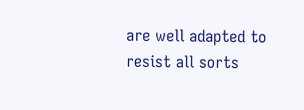are well adapted to resist all sorts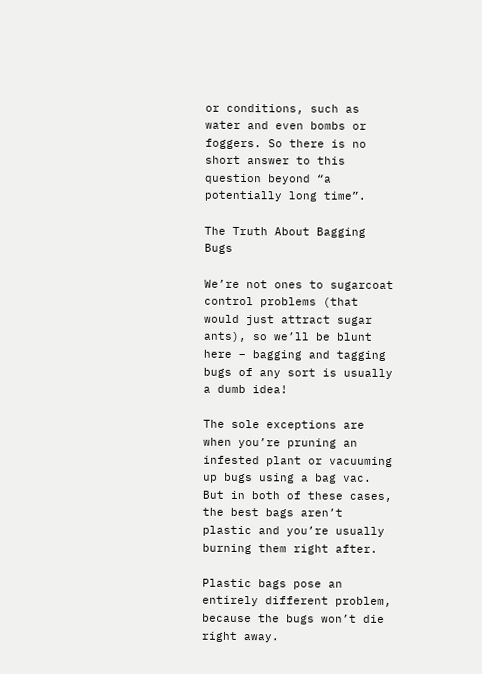or conditions, such as water and even bombs or foggers. So there is no short answer to this question beyond “a potentially long time”.

The Truth About Bagging Bugs

We’re not ones to sugarcoat control problems (that would just attract sugar ants), so we’ll be blunt here – bagging and tagging bugs of any sort is usually a dumb idea!

The sole exceptions are when you’re pruning an infested plant or vacuuming up bugs using a bag vac. But in both of these cases, the best bags aren’t plastic and you’re usually burning them right after.

Plastic bags pose an entirely different problem, because the bugs won’t die right away.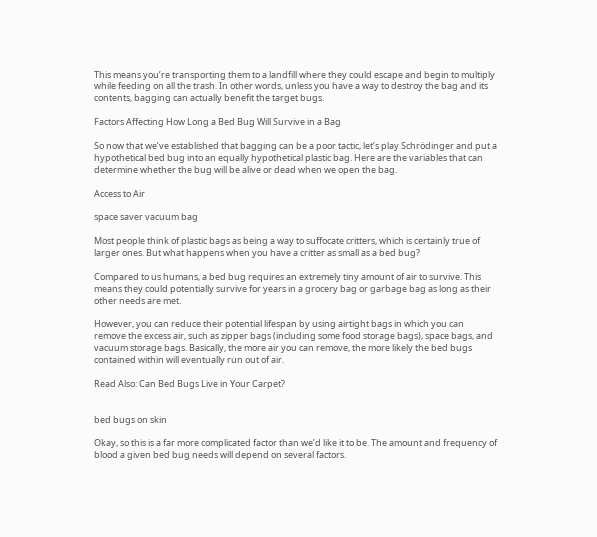This means you’re transporting them to a landfill where they could escape and begin to multiply while feeding on all the trash. In other words, unless you have a way to destroy the bag and its contents, bagging can actually benefit the target bugs.

Factors Affecting How Long a Bed Bug Will Survive in a Bag

So now that we’ve established that bagging can be a poor tactic, let’s play Schrödinger and put a hypothetical bed bug into an equally hypothetical plastic bag. Here are the variables that can determine whether the bug will be alive or dead when we open the bag.

Access to Air

space saver vacuum bag

Most people think of plastic bags as being a way to suffocate critters, which is certainly true of larger ones. But what happens when you have a critter as small as a bed bug?

Compared to us humans, a bed bug requires an extremely tiny amount of air to survive. This means they could potentially survive for years in a grocery bag or garbage bag as long as their other needs are met.

However, you can reduce their potential lifespan by using airtight bags in which you can remove the excess air, such as zipper bags (including some food storage bags), space bags, and vacuum storage bags. Basically, the more air you can remove, the more likely the bed bugs contained within will eventually run out of air.

Read Also: Can Bed Bugs Live in Your Carpet?


bed bugs on skin

Okay, so this is a far more complicated factor than we’d like it to be. The amount and frequency of blood a given bed bug needs will depend on several factors.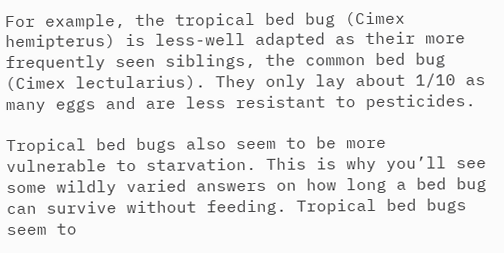For example, the tropical bed bug (Cimex hemipterus) is less-well adapted as their more frequently seen siblings, the common bed bug (Cimex lectularius). They only lay about 1/10 as many eggs and are less resistant to pesticides.

Tropical bed bugs also seem to be more vulnerable to starvation. This is why you’ll see some wildly varied answers on how long a bed bug can survive without feeding. Tropical bed bugs seem to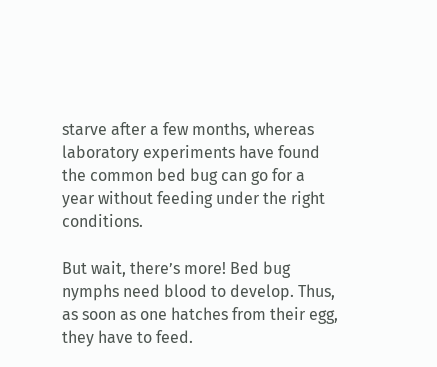starve after a few months, whereas laboratory experiments have found the common bed bug can go for a year without feeding under the right conditions.

But wait, there’s more! Bed bug nymphs need blood to develop. Thus, as soon as one hatches from their egg, they have to feed.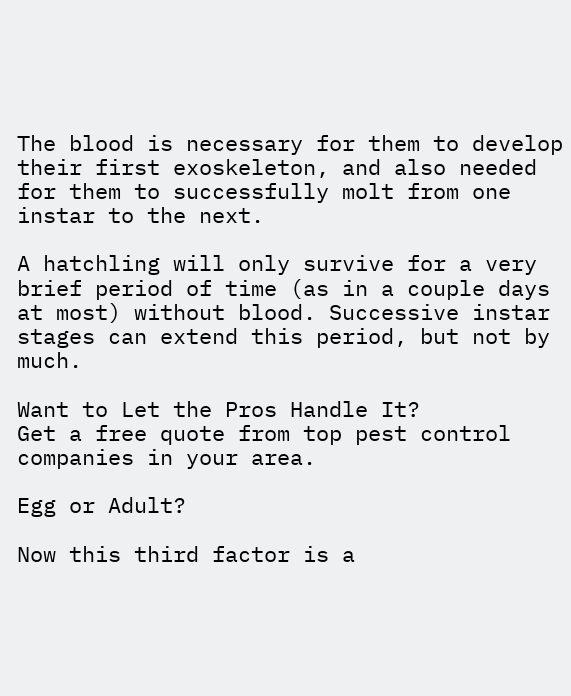The blood is necessary for them to develop their first exoskeleton, and also needed for them to successfully molt from one instar to the next.

A hatchling will only survive for a very brief period of time (as in a couple days at most) without blood. Successive instar stages can extend this period, but not by much.

Want to Let the Pros Handle It?
Get a free quote from top pest control companies in your area.

Egg or Adult?

Now this third factor is a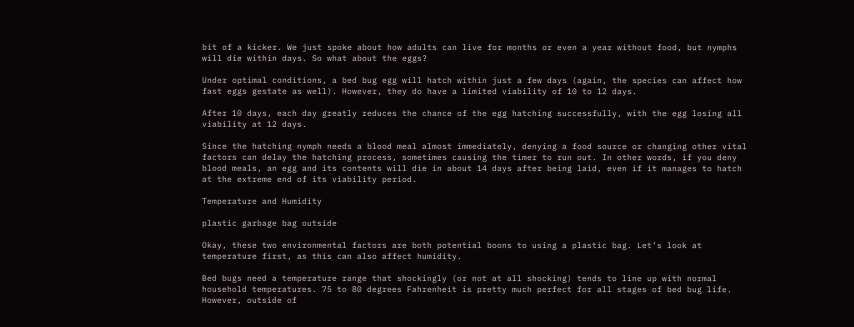bit of a kicker. We just spoke about how adults can live for months or even a year without food, but nymphs will die within days. So what about the eggs?

Under optimal conditions, a bed bug egg will hatch within just a few days (again, the species can affect how fast eggs gestate as well). However, they do have a limited viability of 10 to 12 days.

After 10 days, each day greatly reduces the chance of the egg hatching successfully, with the egg losing all viability at 12 days.

Since the hatching nymph needs a blood meal almost immediately, denying a food source or changing other vital factors can delay the hatching process, sometimes causing the timer to run out. In other words, if you deny blood meals, an egg and its contents will die in about 14 days after being laid, even if it manages to hatch at the extreme end of its viability period.

Temperature and Humidity

plastic garbage bag outside

Okay, these two environmental factors are both potential boons to using a plastic bag. Let’s look at temperature first, as this can also affect humidity.

Bed bugs need a temperature range that shockingly (or not at all shocking) tends to line up with normal household temperatures. 75 to 80 degrees Fahrenheit is pretty much perfect for all stages of bed bug life. However, outside of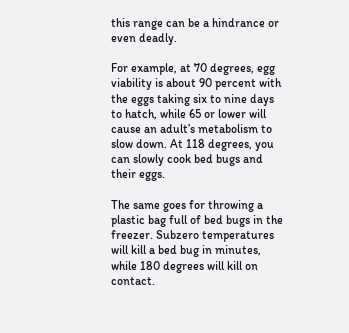this range can be a hindrance or even deadly.

For example, at 70 degrees, egg viability is about 90 percent with the eggs taking six to nine days to hatch, while 65 or lower will cause an adult’s metabolism to slow down. At 118 degrees, you can slowly cook bed bugs and their eggs.

The same goes for throwing a plastic bag full of bed bugs in the freezer. Subzero temperatures will kill a bed bug in minutes, while 180 degrees will kill on contact.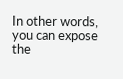In other words, you can expose the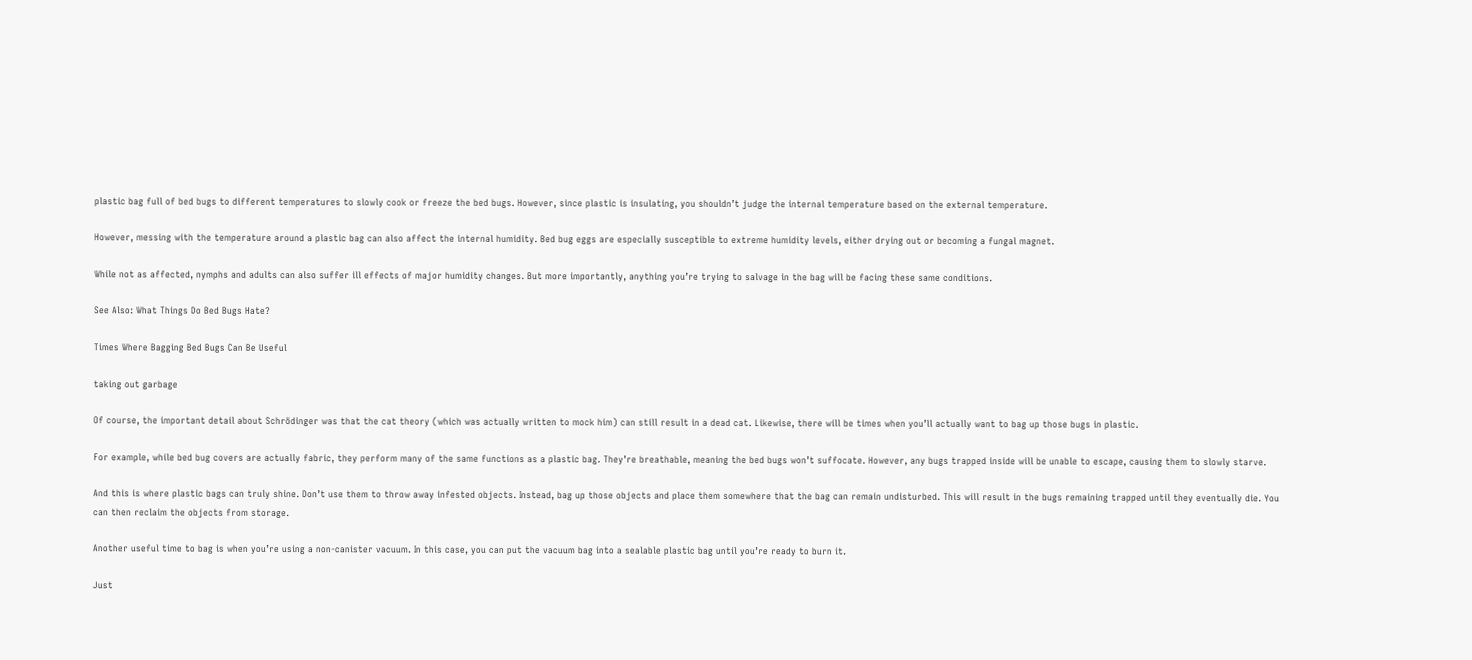plastic bag full of bed bugs to different temperatures to slowly cook or freeze the bed bugs. However, since plastic is insulating, you shouldn’t judge the internal temperature based on the external temperature.

However, messing with the temperature around a plastic bag can also affect the internal humidity. Bed bug eggs are especially susceptible to extreme humidity levels, either drying out or becoming a fungal magnet.

While not as affected, nymphs and adults can also suffer ill effects of major humidity changes. But more importantly, anything you’re trying to salvage in the bag will be facing these same conditions.

See Also: What Things Do Bed Bugs Hate?

Times Where Bagging Bed Bugs Can Be Useful

taking out garbage

Of course, the important detail about Schrödinger was that the cat theory (which was actually written to mock him) can still result in a dead cat. Likewise, there will be times when you’ll actually want to bag up those bugs in plastic.

For example, while bed bug covers are actually fabric, they perform many of the same functions as a plastic bag. They’re breathable, meaning the bed bugs won’t suffocate. However, any bugs trapped inside will be unable to escape, causing them to slowly starve.

And this is where plastic bags can truly shine. Don’t use them to throw away infested objects. Instead, bag up those objects and place them somewhere that the bag can remain undisturbed. This will result in the bugs remaining trapped until they eventually die. You can then reclaim the objects from storage.

Another useful time to bag is when you’re using a non-canister vacuum. In this case, you can put the vacuum bag into a sealable plastic bag until you’re ready to burn it.

Just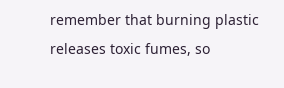remember that burning plastic releases toxic fumes, so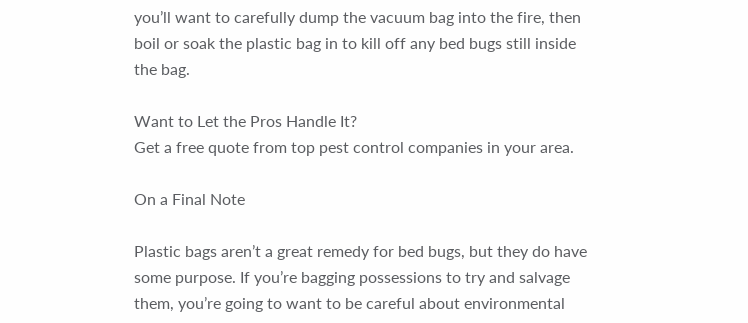you’ll want to carefully dump the vacuum bag into the fire, then boil or soak the plastic bag in to kill off any bed bugs still inside the bag.

Want to Let the Pros Handle It?
Get a free quote from top pest control companies in your area.

On a Final Note

Plastic bags aren’t a great remedy for bed bugs, but they do have some purpose. If you’re bagging possessions to try and salvage them, you’re going to want to be careful about environmental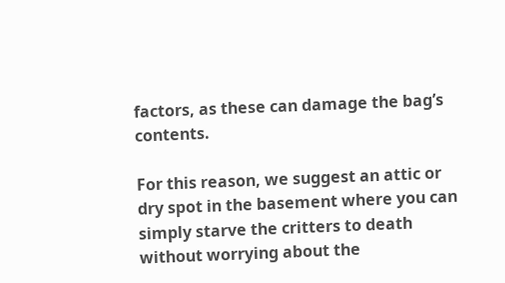factors, as these can damage the bag’s contents.

For this reason, we suggest an attic or dry spot in the basement where you can simply starve the critters to death without worrying about the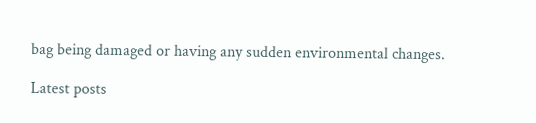bag being damaged or having any sudden environmental changes.

Latest posts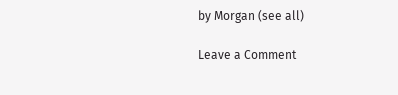by Morgan (see all)

Leave a Comment